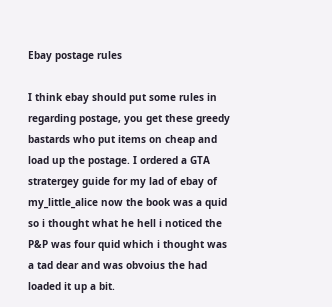Ebay postage rules

I think ebay should put some rules in regarding postage, you get these greedy bastards who put items on cheap and load up the postage. I ordered a GTA stratergey guide for my lad of ebay of my_little_alice now the book was a quid so i thought what he hell i noticed the P&P was four quid which i thought was a tad dear and was obvoius the had loaded it up a bit.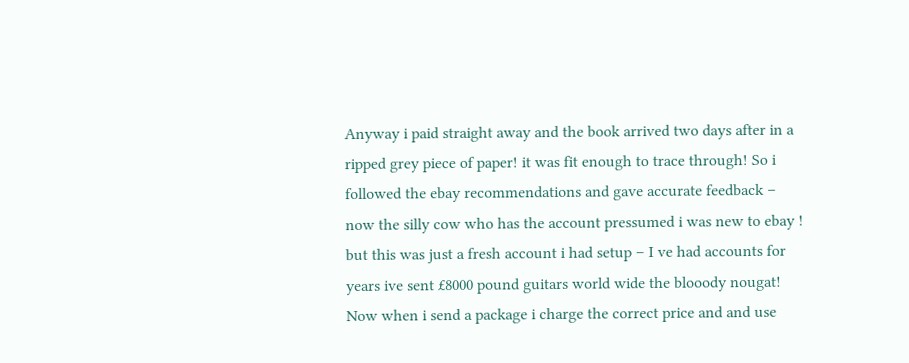Anyway i paid straight away and the book arrived two days after in a ripped grey piece of paper! it was fit enough to trace through! So i followed the ebay recommendations and gave accurate feedback – now the silly cow who has the account pressumed i was new to ebay ! but this was just a fresh account i had setup – I ve had accounts for years ive sent £8000 pound guitars world wide the blooody nougat! Now when i send a package i charge the correct price and and use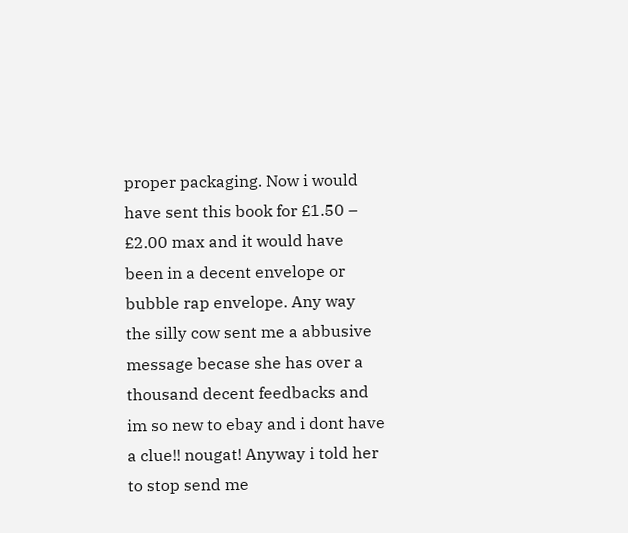proper packaging. Now i would have sent this book for £1.50 – £2.00 max and it would have been in a decent envelope or bubble rap envelope. Any way the silly cow sent me a abbusive message becase she has over a thousand decent feedbacks and im so new to ebay and i dont have a clue!! nougat! Anyway i told her to stop send me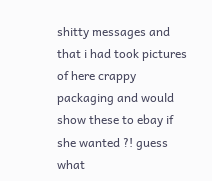shitty messages and that i had took pictures of here crappy packaging and would show these to ebay if she wanted ?! guess what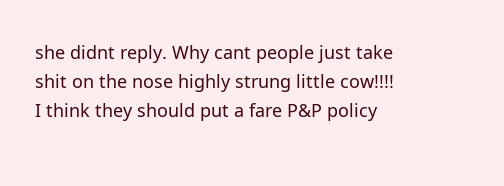she didnt reply. Why cant people just take shit on the nose highly strung little cow!!!!
I think they should put a fare P&P policy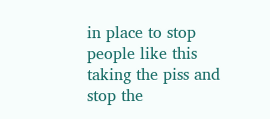in place to stop people like this taking the piss and stop the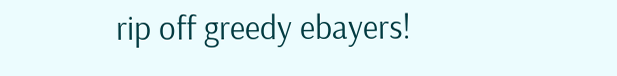rip off greedy ebayers!